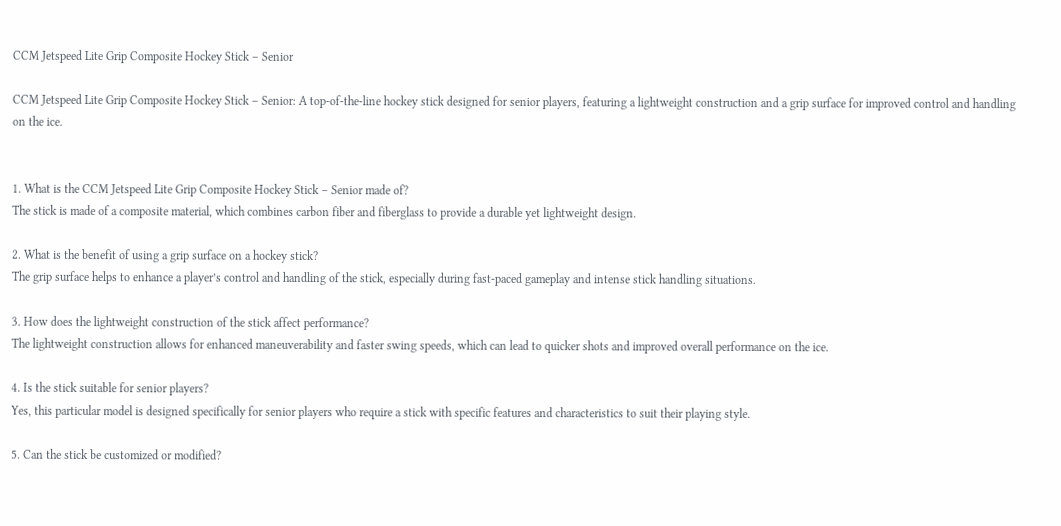CCM Jetspeed Lite Grip Composite Hockey Stick – Senior

CCM Jetspeed Lite Grip Composite Hockey Stick – Senior: A top-of-the-line hockey stick designed for senior players, featuring a lightweight construction and a grip surface for improved control and handling on the ice.


1. What is the CCM Jetspeed Lite Grip Composite Hockey Stick – Senior made of?
The stick is made of a composite material, which combines carbon fiber and fiberglass to provide a durable yet lightweight design.

2. What is the benefit of using a grip surface on a hockey stick?
The grip surface helps to enhance a player’s control and handling of the stick, especially during fast-paced gameplay and intense stick handling situations.

3. How does the lightweight construction of the stick affect performance?
The lightweight construction allows for enhanced maneuverability and faster swing speeds, which can lead to quicker shots and improved overall performance on the ice.

4. Is the stick suitable for senior players?
Yes, this particular model is designed specifically for senior players who require a stick with specific features and characteristics to suit their playing style.

5. Can the stick be customized or modified?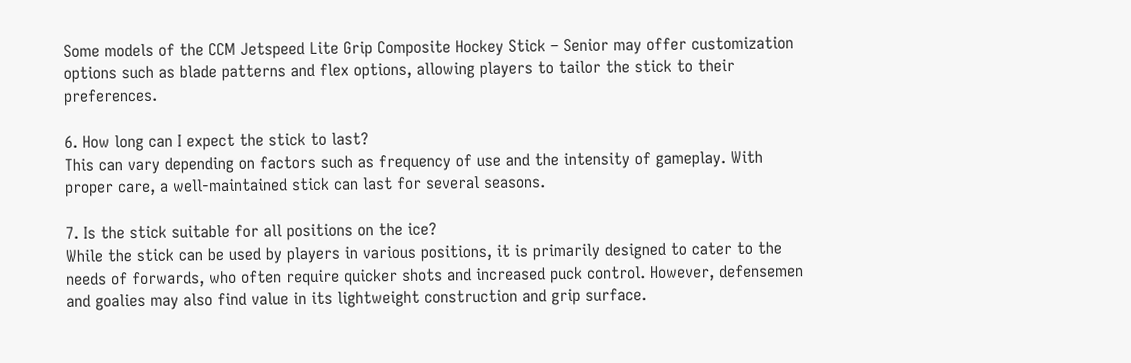Some models of the CCM Jetspeed Lite Grip Composite Hockey Stick – Senior may offer customization options such as blade patterns and flex options, allowing players to tailor the stick to their preferences.

6. How long can I expect the stick to last?
This can vary depending on factors such as frequency of use and the intensity of gameplay. With proper care, a well-maintained stick can last for several seasons.

7. Is the stick suitable for all positions on the ice?
While the stick can be used by players in various positions, it is primarily designed to cater to the needs of forwards, who often require quicker shots and increased puck control. However, defensemen and goalies may also find value in its lightweight construction and grip surface.